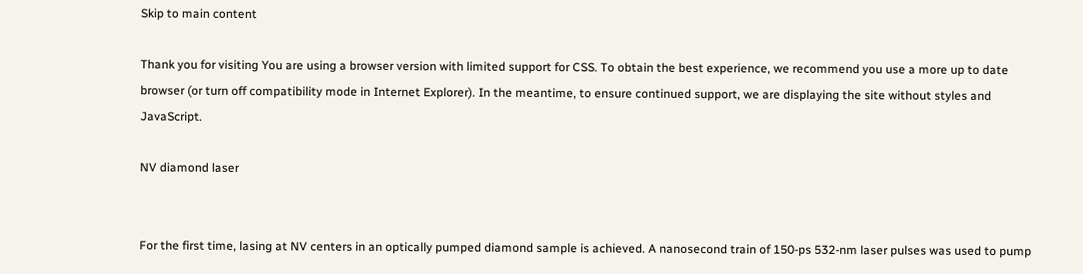Skip to main content

Thank you for visiting You are using a browser version with limited support for CSS. To obtain the best experience, we recommend you use a more up to date browser (or turn off compatibility mode in Internet Explorer). In the meantime, to ensure continued support, we are displaying the site without styles and JavaScript.

NV diamond laser


For the first time, lasing at NV centers in an optically pumped diamond sample is achieved. A nanosecond train of 150-ps 532-nm laser pulses was used to pump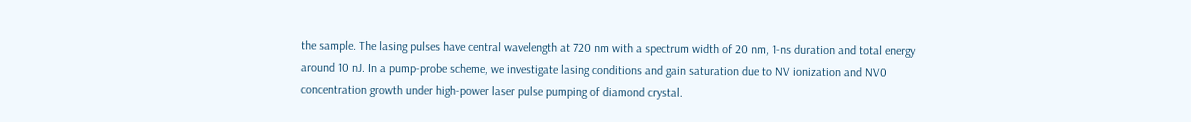the sample. The lasing pulses have central wavelength at 720 nm with a spectrum width of 20 nm, 1-ns duration and total energy around 10 nJ. In a pump-probe scheme, we investigate lasing conditions and gain saturation due to NV ionization and NV0 concentration growth under high-power laser pulse pumping of diamond crystal.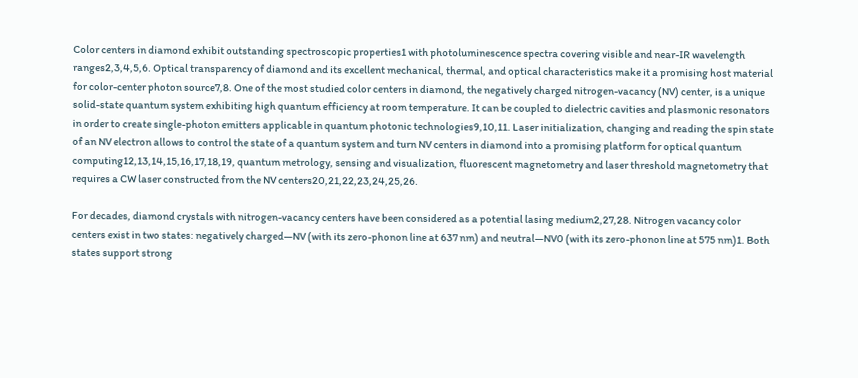Color centers in diamond exhibit outstanding spectroscopic properties1 with photoluminescence spectra covering visible and near-IR wavelength ranges2,3,4,5,6. Optical transparency of diamond and its excellent mechanical, thermal, and optical characteristics make it a promising host material for color-center photon source7,8. One of the most studied color centers in diamond, the negatively charged nitrogen-vacancy (NV) center, is a unique solid-state quantum system exhibiting high quantum efficiency at room temperature. It can be coupled to dielectric cavities and plasmonic resonators in order to create single-photon emitters applicable in quantum photonic technologies9,10,11. Laser initialization, changing and reading the spin state of an NV electron allows to control the state of a quantum system and turn NV centers in diamond into a promising platform for optical quantum computing12,13,14,15,16,17,18,19, quantum metrology, sensing and visualization, fluorescent magnetometry and laser threshold magnetometry that requires a CW laser constructed from the NV centers20,21,22,23,24,25,26.

For decades, diamond crystals with nitrogen-vacancy centers have been considered as a potential lasing medium2,27,28. Nitrogen vacancy color centers exist in two states: negatively charged—NV (with its zero-phonon line at 637 nm) and neutral—NV0 (with its zero-phonon line at 575 nm)1. Both states support strong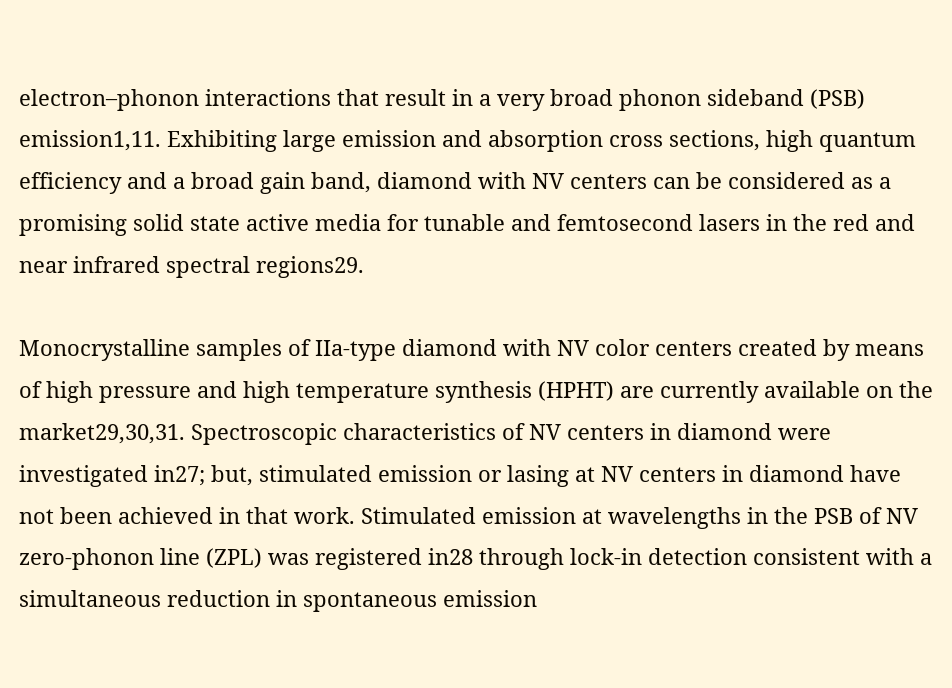electron–phonon interactions that result in a very broad phonon sideband (PSB) emission1,11. Exhibiting large emission and absorption cross sections, high quantum efficiency and a broad gain band, diamond with NV centers can be considered as a promising solid state active media for tunable and femtosecond lasers in the red and near infrared spectral regions29.

Monocrystalline samples of IIa-type diamond with NV color centers created by means of high pressure and high temperature synthesis (HPHT) are currently available on the market29,30,31. Spectroscopic characteristics of NV centers in diamond were investigated in27; but, stimulated emission or lasing at NV centers in diamond have not been achieved in that work. Stimulated emission at wavelengths in the PSB of NV zero-phonon line (ZPL) was registered in28 through lock-in detection consistent with a simultaneous reduction in spontaneous emission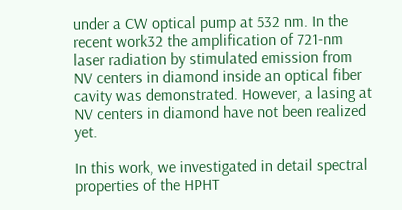under a CW optical pump at 532 nm. In the recent work32 the amplification of 721-nm laser radiation by stimulated emission from NV centers in diamond inside an optical fiber cavity was demonstrated. However, a lasing at NV centers in diamond have not been realized yet.

In this work, we investigated in detail spectral properties of the HPHT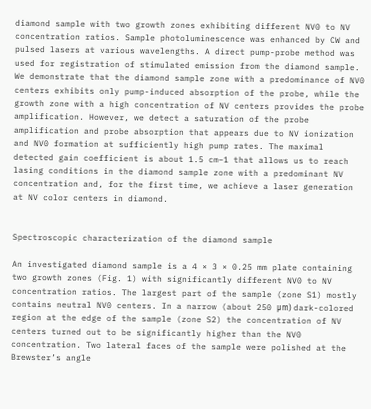diamond sample with two growth zones exhibiting different NV0 to NV concentration ratios. Sample photoluminescence was enhanced by CW and pulsed lasers at various wavelengths. A direct pump-probe method was used for registration of stimulated emission from the diamond sample. We demonstrate that the diamond sample zone with a predominance of NV0 centers exhibits only pump-induced absorption of the probe, while the growth zone with a high concentration of NV centers provides the probe amplification. However, we detect a saturation of the probe amplification and probe absorption that appears due to NV ionization and NV0 formation at sufficiently high pump rates. The maximal detected gain coefficient is about 1.5 cm–1 that allows us to reach lasing conditions in the diamond sample zone with a predominant NV concentration and, for the first time, we achieve a laser generation at NV color centers in diamond.


Spectroscopic characterization of the diamond sample

An investigated diamond sample is a 4 × 3 × 0.25 mm plate containing two growth zones (Fig. 1) with significantly different NV0 to NV concentration ratios. The largest part of the sample (zone S1) mostly contains neutral NV0 centers. In a narrow (about 250 μm) dark-colored region at the edge of the sample (zone S2) the concentration of NV centers turned out to be significantly higher than the NV0 concentration. Two lateral faces of the sample were polished at the Brewster’s angle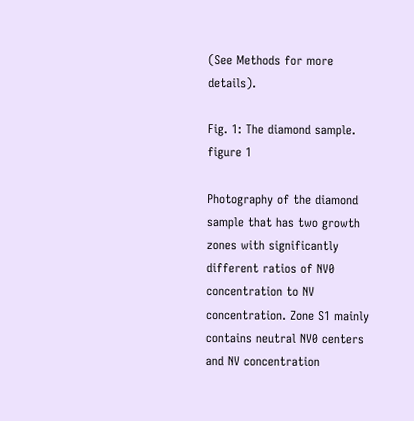(See Methods for more details).

Fig. 1: The diamond sample.
figure 1

Photography of the diamond sample that has two growth zones with significantly different ratios of NV0 concentration to NV concentration. Zone S1 mainly contains neutral NV0 centers and NV concentration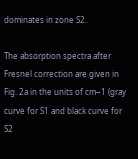dominates in zone S2.

The absorption spectra after Fresnel correction are given in Fig. 2a in the units of cm−1 (gray curve for S1 and black curve for S2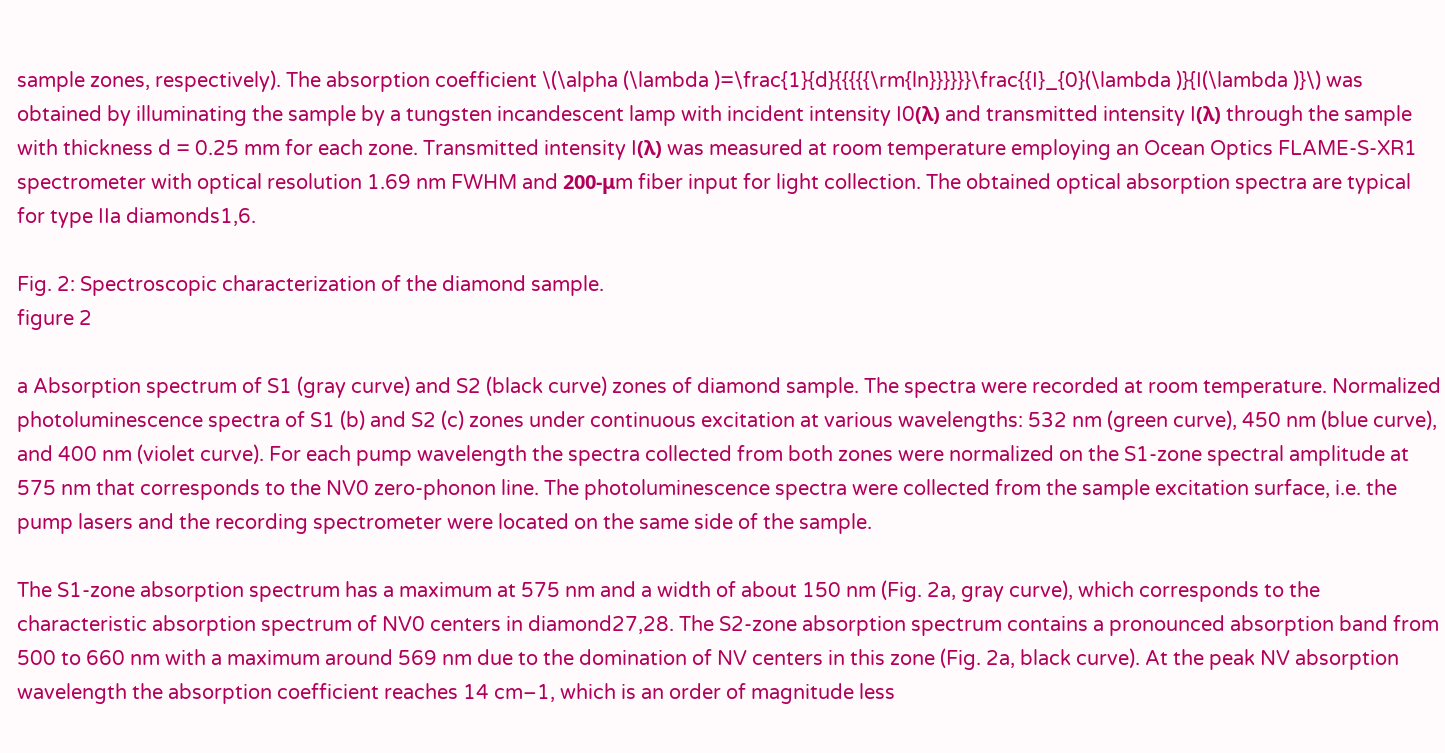sample zones, respectively). The absorption coefficient \(\alpha (\lambda )=\frac{1}{d}{{{{{\rm{ln}}}}}}\frac{{I}_{0}(\lambda )}{I(\lambda )}\) was obtained by illuminating the sample by a tungsten incandescent lamp with incident intensity I0(λ) and transmitted intensity I(λ) through the sample with thickness d = 0.25 mm for each zone. Transmitted intensity I(λ) was measured at room temperature employing an Ocean Optics FLAME-S-XR1 spectrometer with optical resolution 1.69 nm FWHM and 200-μm fiber input for light collection. The obtained optical absorption spectra are typical for type IIa diamonds1,6.

Fig. 2: Spectroscopic characterization of the diamond sample.
figure 2

a Absorption spectrum of S1 (gray curve) and S2 (black curve) zones of diamond sample. The spectra were recorded at room temperature. Normalized photoluminescence spectra of S1 (b) and S2 (c) zones under continuous excitation at various wavelengths: 532 nm (green curve), 450 nm (blue curve), and 400 nm (violet curve). For each pump wavelength the spectra collected from both zones were normalized on the S1-zone spectral amplitude at 575 nm that corresponds to the NV0 zero-phonon line. The photoluminescence spectra were collected from the sample excitation surface, i.e. the pump lasers and the recording spectrometer were located on the same side of the sample.

The S1-zone absorption spectrum has a maximum at 575 nm and a width of about 150 nm (Fig. 2a, gray curve), which corresponds to the characteristic absorption spectrum of NV0 centers in diamond27,28. The S2-zone absorption spectrum contains a pronounced absorption band from 500 to 660 nm with a maximum around 569 nm due to the domination of NV centers in this zone (Fig. 2a, black curve). At the peak NV absorption wavelength the absorption coefficient reaches 14 cm–1, which is an order of magnitude less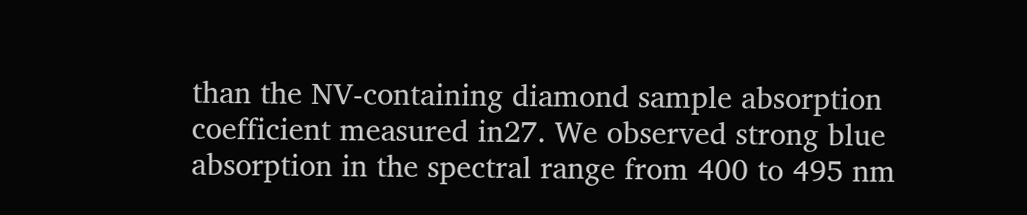than the NV-containing diamond sample absorption coefficient measured in27. We observed strong blue absorption in the spectral range from 400 to 495 nm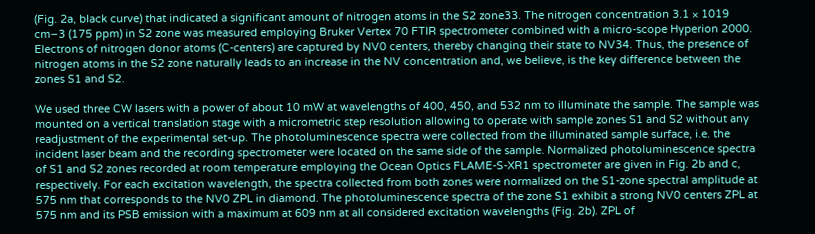(Fig. 2a, black curve) that indicated a significant amount of nitrogen atoms in the S2 zone33. The nitrogen concentration 3.1 × 1019 cm−3 (175 ppm) in S2 zone was measured employing Bruker Vertex 70 FTIR spectrometer combined with a micro-scope Hyperion 2000. Electrons of nitrogen donor atoms (C-centers) are captured by NV0 centers, thereby changing their state to NV34. Thus, the presence of nitrogen atoms in the S2 zone naturally leads to an increase in the NV concentration and, we believe, is the key difference between the zones S1 and S2.

We used three CW lasers with a power of about 10 mW at wavelengths of 400, 450, and 532 nm to illuminate the sample. The sample was mounted on a vertical translation stage with a micrometric step resolution allowing to operate with sample zones S1 and S2 without any readjustment of the experimental set-up. The photoluminescence spectra were collected from the illuminated sample surface, i.e. the incident laser beam and the recording spectrometer were located on the same side of the sample. Normalized photoluminescence spectra of S1 and S2 zones recorded at room temperature employing the Ocean Optics FLAME-S-XR1 spectrometer are given in Fig. 2b and c, respectively. For each excitation wavelength, the spectra collected from both zones were normalized on the S1-zone spectral amplitude at 575 nm that corresponds to the NV0 ZPL in diamond. The photoluminescence spectra of the zone S1 exhibit a strong NV0 centers ZPL at 575 nm and its PSB emission with a maximum at 609 nm at all considered excitation wavelengths (Fig. 2b). ZPL of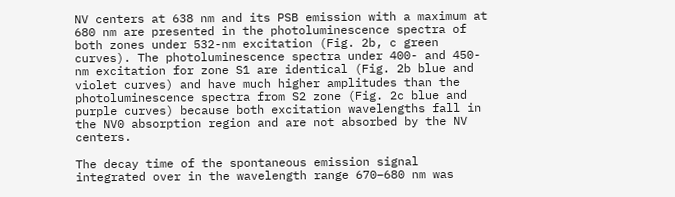NV centers at 638 nm and its PSB emission with a maximum at 680 nm are presented in the photoluminescence spectra of both zones under 532-nm excitation (Fig. 2b, c green curves). The photoluminescence spectra under 400- and 450-nm excitation for zone S1 are identical (Fig. 2b blue and violet curves) and have much higher amplitudes than the photoluminescence spectra from S2 zone (Fig. 2c blue and purple curves) because both excitation wavelengths fall in the NV0 absorption region and are not absorbed by the NV centers.

The decay time of the spontaneous emission signal integrated over in the wavelength range 670–680 nm was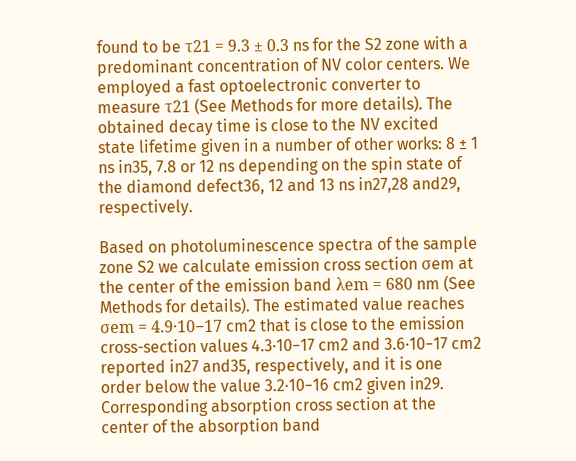found to be τ21 = 9.3 ± 0.3 ns for the S2 zone with a predominant concentration of NV color centers. We employed a fast optoelectronic converter to measure τ21 (See Methods for more details). The obtained decay time is close to the NV excited state lifetime given in a number of other works: 8 ± 1 ns in35, 7.8 or 12 ns depending on the spin state of the diamond defect36, 12 and 13 ns in27,28 and29, respectively.

Based on photoluminescence spectra of the sample zone S2 we calculate emission cross section σem at the center of the emission band λem = 680 nm (See Methods for details). The estimated value reaches σem = 4.9·10−17 cm2 that is close to the emission cross-section values 4.3·10−17 cm2 and 3.6·10−17 cm2 reported in27 and35, respectively, and it is one order below the value 3.2·10−16 cm2 given in29. Corresponding absorption cross section at the center of the absorption band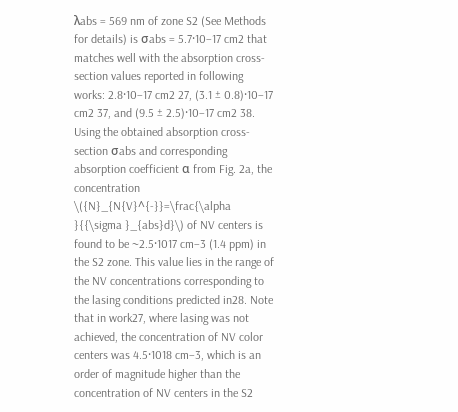λabs = 569 nm of zone S2 (See Methods for details) is σabs = 5.7·10−17 cm2 that matches well with the absorption cross-section values reported in following works: 2.8·10−17 cm2 27, (3.1 ± 0.8)·10−17 cm2 37, and (9.5 ± 2.5)·10−17 cm2 38. Using the obtained absorption cross-section σabs and corresponding absorption coefficient α from Fig. 2a, the concentration \({N}_{N{V}^{-}}=\frac{\alpha }{{\sigma }_{abs}d}\) of NV centers is found to be ~2.5·1017 cm−3 (1.4 ppm) in the S2 zone. This value lies in the range of the NV concentrations corresponding to the lasing conditions predicted in28. Note that in work27, where lasing was not achieved, the concentration of NV color centers was 4.5·1018 cm−3, which is an order of magnitude higher than the concentration of NV centers in the S2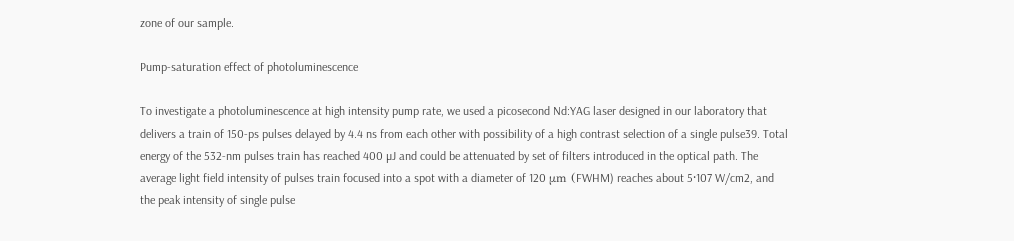zone of our sample.

Pump-saturation effect of photoluminescence

To investigate a photoluminescence at high intensity pump rate, we used a picosecond Nd:YAG laser designed in our laboratory that delivers a train of 150-ps pulses delayed by 4.4 ns from each other with possibility of a high contrast selection of a single pulse39. Total energy of the 532-nm pulses train has reached 400 µJ and could be attenuated by set of filters introduced in the optical path. The average light field intensity of pulses train focused into a spot with a diameter of 120 μm (FWHM) reaches about 5·107 W/cm2, and the peak intensity of single pulse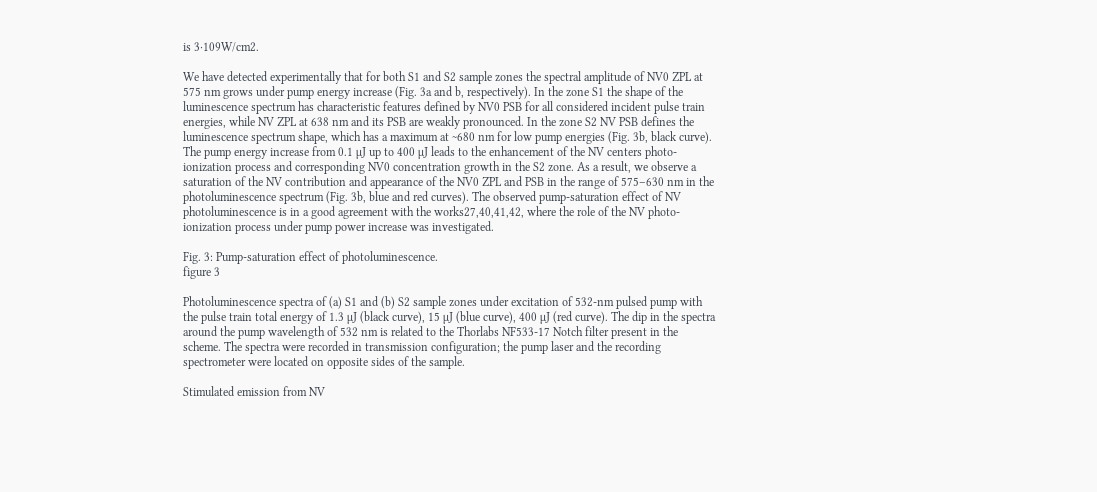is 3·109W/cm2.

We have detected experimentally that for both S1 and S2 sample zones the spectral amplitude of NV0 ZPL at 575 nm grows under pump energy increase (Fig. 3a and b, respectively). In the zone S1 the shape of the luminescence spectrum has characteristic features defined by NV0 PSB for all considered incident pulse train energies, while NV ZPL at 638 nm and its PSB are weakly pronounced. In the zone S2 NV PSB defines the luminescence spectrum shape, which has a maximum at ~680 nm for low pump energies (Fig. 3b, black curve). The pump energy increase from 0.1 µJ up to 400 µJ leads to the enhancement of the NV centers photo-ionization process and corresponding NV0 concentration growth in the S2 zone. As a result, we observe a saturation of the NV contribution and appearance of the NV0 ZPL and PSB in the range of 575–630 nm in the photoluminescence spectrum (Fig. 3b, blue and red curves). The observed pump-saturation effect of NV photoluminescence is in a good agreement with the works27,40,41,42, where the role of the NV photo-ionization process under pump power increase was investigated.

Fig. 3: Pump-saturation effect of photoluminescence.
figure 3

Photoluminescence spectra of (a) S1 and (b) S2 sample zones under excitation of 532-nm pulsed pump with the pulse train total energy of 1.3 µJ (black curve), 15 µJ (blue curve), 400 µJ (red curve). The dip in the spectra around the pump wavelength of 532 nm is related to the Thorlabs NF533-17 Notch filter present in the scheme. The spectra were recorded in transmission configuration; the pump laser and the recording spectrometer were located on opposite sides of the sample.

Stimulated emission from NV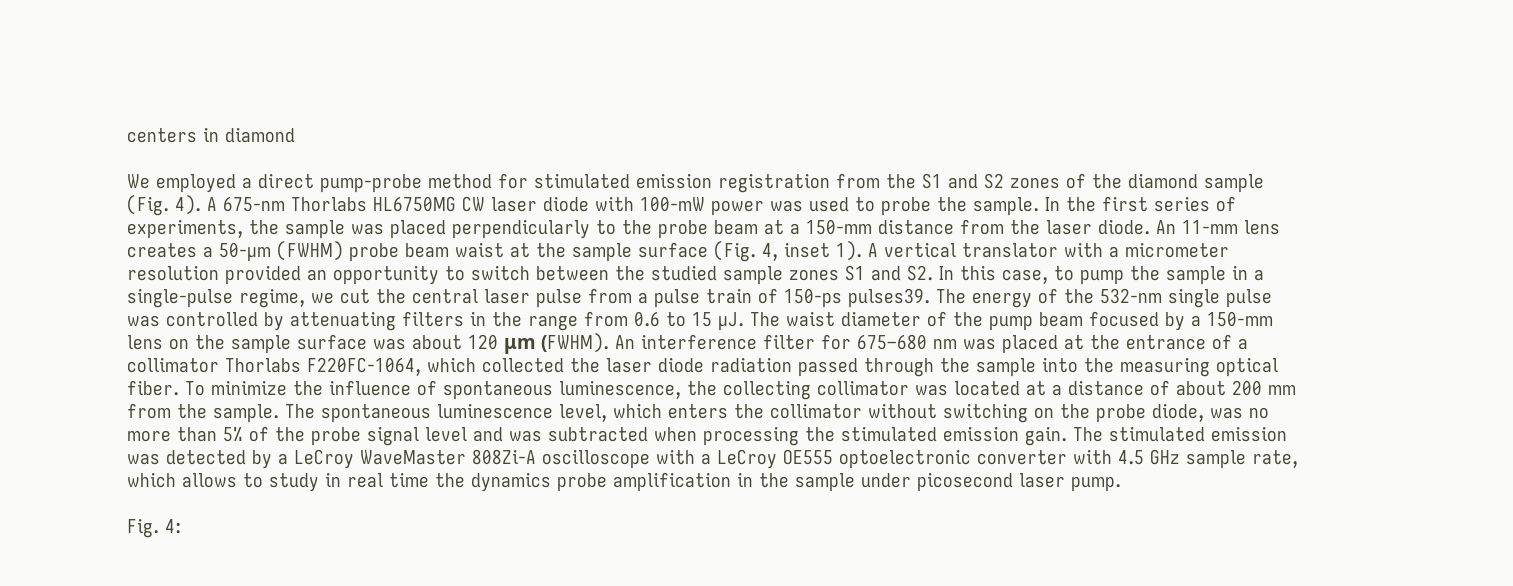centers in diamond

We employed a direct pump-probe method for stimulated emission registration from the S1 and S2 zones of the diamond sample (Fig. 4). A 675-nm Thorlabs HL6750MG CW laser diode with 100-mW power was used to probe the sample. In the first series of experiments, the sample was placed perpendicularly to the probe beam at a 150-mm distance from the laser diode. An 11-mm lens creates a 50-µm (FWHM) probe beam waist at the sample surface (Fig. 4, inset 1). A vertical translator with a micrometer resolution provided an opportunity to switch between the studied sample zones S1 and S2. In this case, to pump the sample in a single-pulse regime, we cut the central laser pulse from a pulse train of 150-ps pulses39. The energy of the 532-nm single pulse was controlled by attenuating filters in the range from 0.6 to 15 µJ. The waist diameter of the pump beam focused by a 150-mm lens on the sample surface was about 120 μm (FWHM). An interference filter for 675–680 nm was placed at the entrance of a collimator Thorlabs F220FC-1064, which collected the laser diode radiation passed through the sample into the measuring optical fiber. To minimize the influence of spontaneous luminescence, the collecting collimator was located at a distance of about 200 mm from the sample. The spontaneous luminescence level, which enters the collimator without switching on the probe diode, was no more than 5% of the probe signal level and was subtracted when processing the stimulated emission gain. The stimulated emission was detected by a LeCroy WaveMaster 808Zi-A oscilloscope with a LeCroy OE555 optoelectronic converter with 4.5 GHz sample rate, which allows to study in real time the dynamics probe amplification in the sample under picosecond laser pump.

Fig. 4: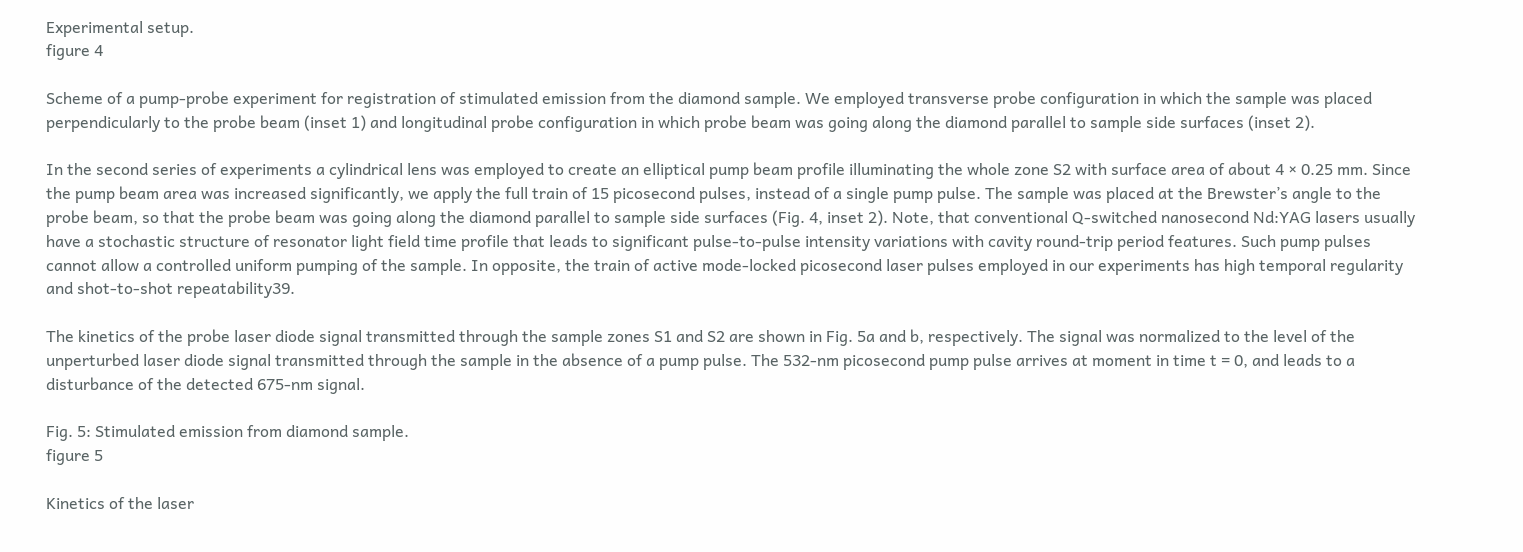Experimental setup.
figure 4

Scheme of a pump-probe experiment for registration of stimulated emission from the diamond sample. We employed transverse probe configuration in which the sample was placed perpendicularly to the probe beam (inset 1) and longitudinal probe configuration in which probe beam was going along the diamond parallel to sample side surfaces (inset 2).

In the second series of experiments a cylindrical lens was employed to create an elliptical pump beam profile illuminating the whole zone S2 with surface area of about 4 × 0.25 mm. Since the pump beam area was increased significantly, we apply the full train of 15 picosecond pulses, instead of a single pump pulse. The sample was placed at the Brewster’s angle to the probe beam, so that the probe beam was going along the diamond parallel to sample side surfaces (Fig. 4, inset 2). Note, that conventional Q-switched nanosecond Nd:YAG lasers usually have a stochastic structure of resonator light field time profile that leads to significant pulse-to-pulse intensity variations with cavity round-trip period features. Such pump pulses cannot allow a controlled uniform pumping of the sample. In opposite, the train of active mode-locked picosecond laser pulses employed in our experiments has high temporal regularity and shot-to-shot repeatability39.

The kinetics of the probe laser diode signal transmitted through the sample zones S1 and S2 are shown in Fig. 5a and b, respectively. The signal was normalized to the level of the unperturbed laser diode signal transmitted through the sample in the absence of a pump pulse. The 532-nm picosecond pump pulse arrives at moment in time t = 0, and leads to a disturbance of the detected 675-nm signal.

Fig. 5: Stimulated emission from diamond sample.
figure 5

Kinetics of the laser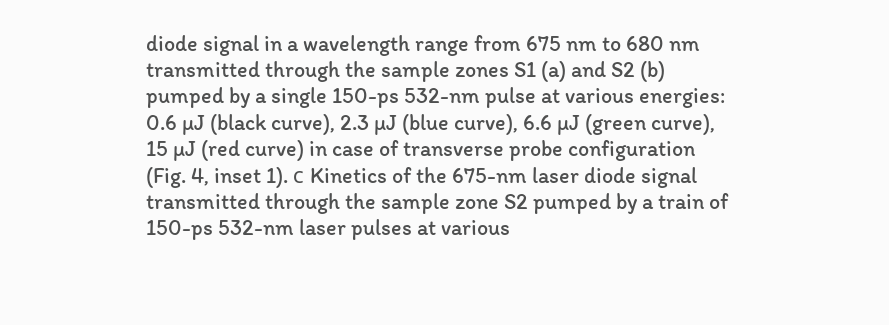diode signal in a wavelength range from 675 nm to 680 nm transmitted through the sample zones S1 (a) and S2 (b) pumped by a single 150-ps 532-nm pulse at various energies: 0.6 µJ (black curve), 2.3 µJ (blue curve), 6.6 µJ (green curve), 15 µJ (red curve) in case of transverse probe configuration (Fig. 4, inset 1). с Kinetics of the 675-nm laser diode signal transmitted through the sample zone S2 pumped by a train of 150-ps 532-nm laser pulses at various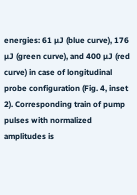energies: 61 µJ (blue curve), 176 µJ (green curve), and 400 µJ (red curve) in case of longitudinal probe configuration (Fig. 4, inset 2). Corresponding train of pump pulses with normalized amplitudes is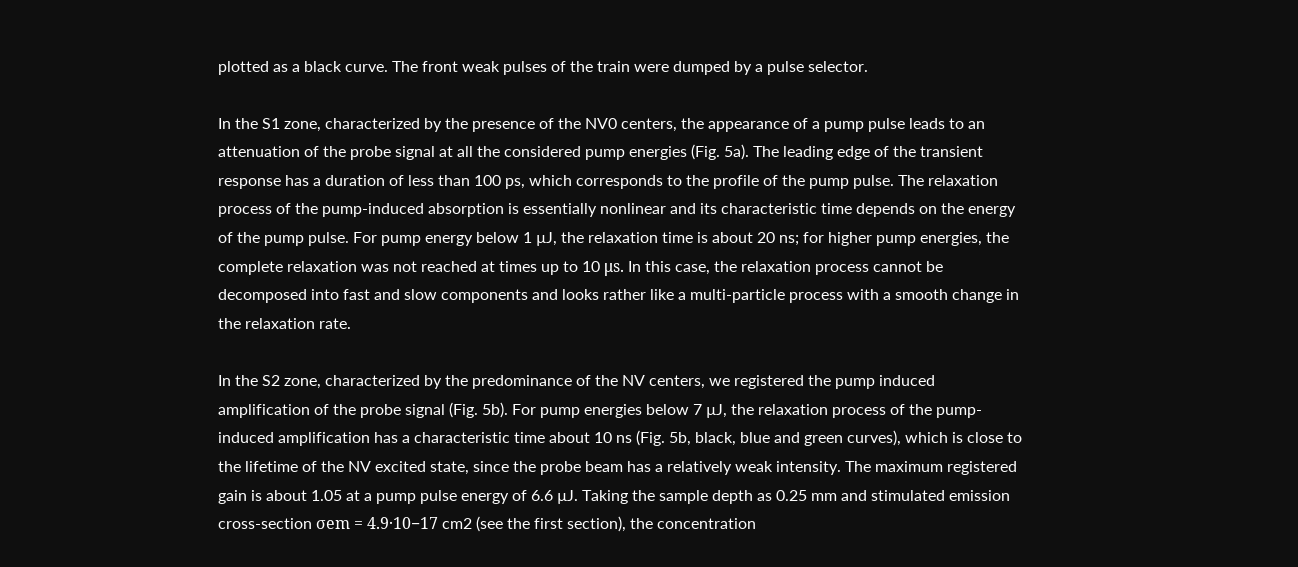plotted as a black curve. The front weak pulses of the train were dumped by a pulse selector.

In the S1 zone, characterized by the presence of the NV0 centers, the appearance of a pump pulse leads to an attenuation of the probe signal at all the considered pump energies (Fig. 5a). The leading edge of the transient response has a duration of less than 100 ps, which corresponds to the profile of the pump pulse. The relaxation process of the pump-induced absorption is essentially nonlinear and its characteristic time depends on the energy of the pump pulse. For pump energy below 1 µJ, the relaxation time is about 20 ns; for higher pump energies, the complete relaxation was not reached at times up to 10 μs. In this case, the relaxation process cannot be decomposed into fast and slow components and looks rather like a multi-particle process with a smooth change in the relaxation rate.

In the S2 zone, characterized by the predominance of the NV centers, we registered the pump induced amplification of the probe signal (Fig. 5b). For pump energies below 7 µJ, the relaxation process of the pump-induced amplification has a characteristic time about 10 ns (Fig. 5b, black, blue and green curves), which is close to the lifetime of the NV excited state, since the probe beam has a relatively weak intensity. The maximum registered gain is about 1.05 at a pump pulse energy of 6.6 µJ. Taking the sample depth as 0.25 mm and stimulated emission cross-section σem = 4.9·10−17 cm2 (see the first section), the concentration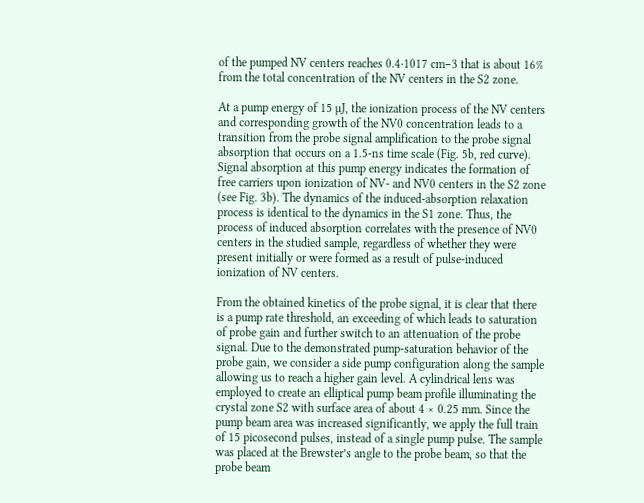of the pumped NV centers reaches 0.4·1017 cm−3 that is about 16% from the total concentration of the NV centers in the S2 zone.

At a pump energy of 15 µJ, the ionization process of the NV centers and corresponding growth of the NV0 concentration leads to a transition from the probe signal amplification to the probe signal absorption that occurs on a 1.5-ns time scale (Fig. 5b, red curve). Signal absorption at this pump energy indicates the formation of free carriers upon ionization of NV- and NV0 centers in the S2 zone (see Fig. 3b). The dynamics of the induced-absorption relaxation process is identical to the dynamics in the S1 zone. Thus, the process of induced absorption correlates with the presence of NV0 centers in the studied sample, regardless of whether they were present initially or were formed as a result of pulse-induced ionization of NV centers.

From the obtained kinetics of the probe signal, it is clear that there is a pump rate threshold, an exceeding of which leads to saturation of probe gain and further switch to an attenuation of the probe signal. Due to the demonstrated pump-saturation behavior of the probe gain, we consider a side pump configuration along the sample allowing us to reach a higher gain level. A cylindrical lens was employed to create an elliptical pump beam profile illuminating the crystal zone S2 with surface area of about 4 × 0.25 mm. Since the pump beam area was increased significantly, we apply the full train of 15 picosecond pulses, instead of a single pump pulse. The sample was placed at the Brewster’s angle to the probe beam, so that the probe beam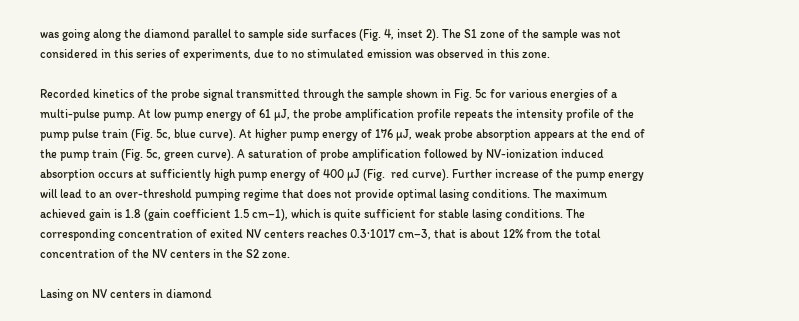was going along the diamond parallel to sample side surfaces (Fig. 4, inset 2). The S1 zone of the sample was not considered in this series of experiments, due to no stimulated emission was observed in this zone.

Recorded kinetics of the probe signal transmitted through the sample shown in Fig. 5c for various energies of a multi-pulse pump. At low pump energy of 61 µJ, the probe amplification profile repeats the intensity profile of the pump pulse train (Fig. 5c, blue curve). At higher pump energy of 176 µJ, weak probe absorption appears at the end of the pump train (Fig. 5c, green curve). A saturation of probe amplification followed by NV-ionization induced absorption occurs at sufficiently high pump energy of 400 µJ (Fig.  red curve). Further increase of the pump energy will lead to an over-threshold pumping regime that does not provide optimal lasing conditions. The maximum achieved gain is 1.8 (gain coefficient 1.5 cm–1), which is quite sufficient for stable lasing conditions. The corresponding concentration of exited NV centers reaches 0.3·1017 cm–3, that is about 12% from the total concentration of the NV centers in the S2 zone.

Lasing on NV centers in diamond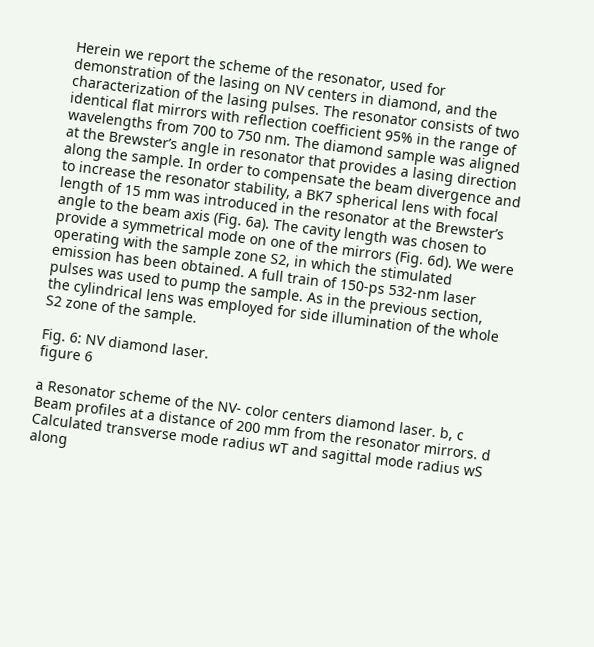Herein we report the scheme of the resonator, used for demonstration of the lasing on NV centers in diamond, and the characterization of the lasing pulses. The resonator consists of two identical flat mirrors with reflection coefficient 95% in the range of wavelengths from 700 to 750 nm. The diamond sample was aligned at the Brewster’s angle in resonator that provides a lasing direction along the sample. In order to compensate the beam divergence and to increase the resonator stability, a BK7 spherical lens with focal length of 15 mm was introduced in the resonator at the Brewster’s angle to the beam axis (Fig. 6a). The cavity length was chosen to provide a symmetrical mode on one of the mirrors (Fig. 6d). We were operating with the sample zone S2, in which the stimulated emission has been obtained. A full train of 150-ps 532-nm laser pulses was used to pump the sample. As in the previous section, the cylindrical lens was employed for side illumination of the whole S2 zone of the sample.

Fig. 6: NV diamond laser.
figure 6

а Resonator scheme of the NV- color centers diamond laser. b, с Beam profiles at a distance of 200 mm from the resonator mirrors. d Calculated transverse mode radius wT and sagittal mode radius wS along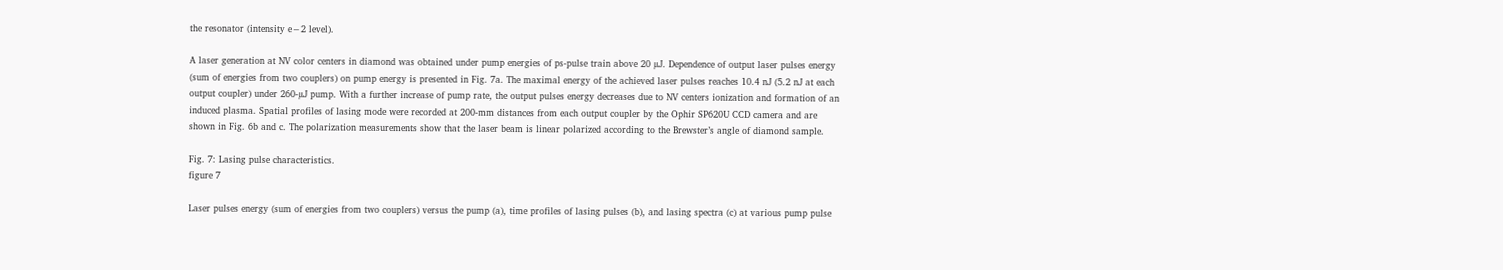the resonator (intensity e−2 level).

A laser generation at NV color centers in diamond was obtained under pump energies of ps-pulse train above 20 µJ. Dependence of output laser pulses energy (sum of energies from two couplers) on pump energy is presented in Fig. 7a. The maximal energy of the achieved laser pulses reaches 10.4 nJ (5.2 nJ at each output coupler) under 260-µJ pump. With a further increase of pump rate, the output pulses energy decreases due to NV centers ionization and formation of an induced plasma. Spatial profiles of lasing mode were recorded at 200-mm distances from each output coupler by the Ophir SP620U CCD camera and are shown in Fig. 6b and c. The polarization measurements show that the laser beam is linear polarized according to the Brewster’s angle of diamond sample.

Fig. 7: Lasing pulse characteristics.
figure 7

Laser pulses energy (sum of energies from two couplers) versus the pump (a), time profiles of lasing pulses (b), and lasing spectra (c) at various pump pulse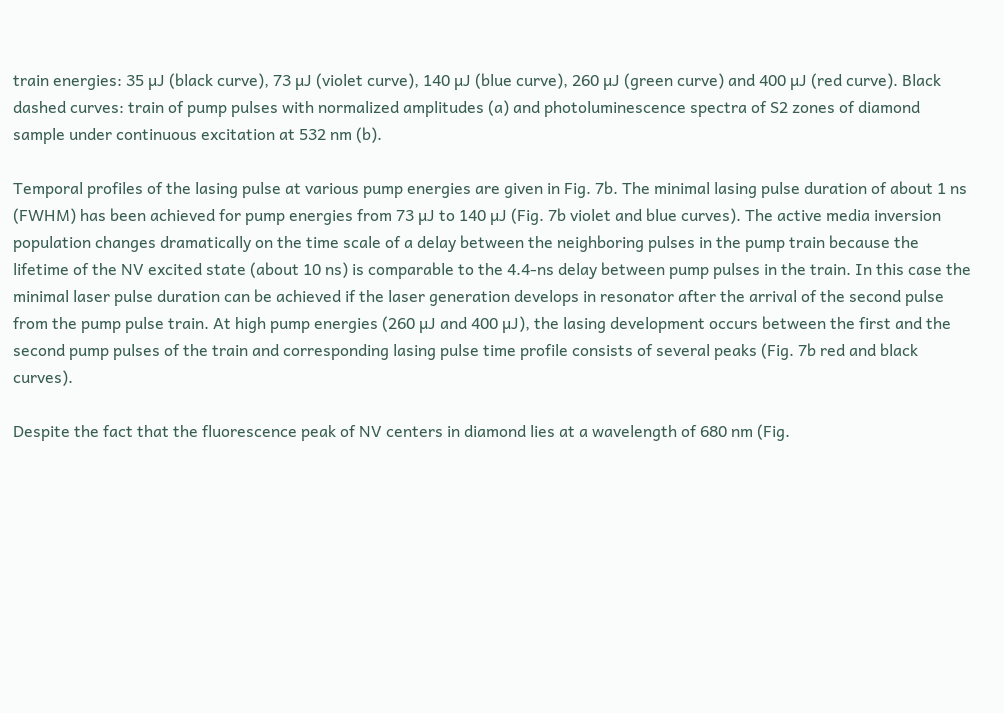train energies: 35 µJ (black curve), 73 µJ (violet curve), 140 µJ (blue curve), 260 µJ (green curve) and 400 µJ (red curve). Black dashed curves: train of pump pulses with normalized amplitudes (a) and photoluminescence spectra of S2 zones of diamond sample under continuous excitation at 532 nm (b).

Temporal profiles of the lasing pulse at various pump energies are given in Fig. 7b. The minimal lasing pulse duration of about 1 ns (FWHM) has been achieved for pump energies from 73 µJ to 140 µJ (Fig. 7b violet and blue curves). The active media inversion population changes dramatically on the time scale of a delay between the neighboring pulses in the pump train because the lifetime of the NV excited state (about 10 ns) is comparable to the 4.4-ns delay between pump pulses in the train. In this case the minimal laser pulse duration can be achieved if the laser generation develops in resonator after the arrival of the second pulse from the pump pulse train. At high pump energies (260 µJ and 400 µJ), the lasing development occurs between the first and the second pump pulses of the train and corresponding lasing pulse time profile consists of several peaks (Fig. 7b red and black curves).

Despite the fact that the fluorescence peak of NV centers in diamond lies at a wavelength of 680 nm (Fig.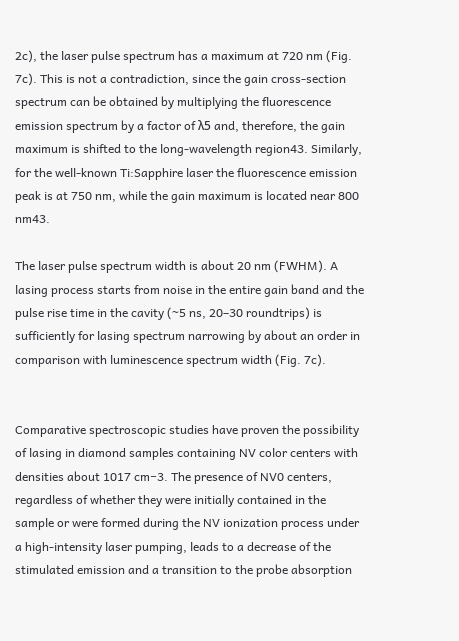2c), the laser pulse spectrum has a maximum at 720 nm (Fig. 7c). This is not a contradiction, since the gain cross-section spectrum can be obtained by multiplying the fluorescence emission spectrum by a factor of λ5 and, therefore, the gain maximum is shifted to the long-wavelength region43. Similarly, for the well-known Ti:Sapphire laser the fluorescence emission peak is at 750 nm, while the gain maximum is located near 800 nm43.

The laser pulse spectrum width is about 20 nm (FWHM). A lasing process starts from noise in the entire gain band and the pulse rise time in the cavity (~5 ns, 20–30 roundtrips) is sufficiently for lasing spectrum narrowing by about an order in comparison with luminescence spectrum width (Fig. 7c).


Comparative spectroscopic studies have proven the possibility of lasing in diamond samples containing NV color centers with densities about 1017 cm−3. The presence of NV0 centers, regardless of whether they were initially contained in the sample or were formed during the NV ionization process under a high-intensity laser pumping, leads to a decrease of the stimulated emission and a transition to the probe absorption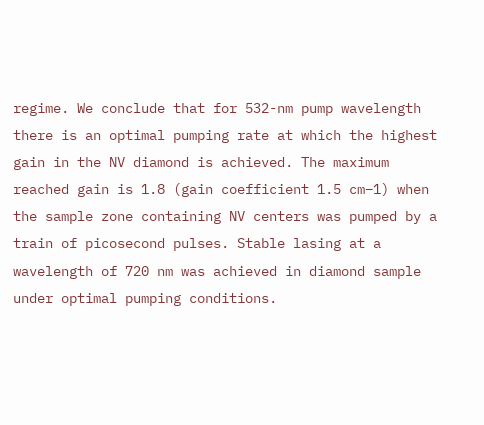regime. We conclude that for 532-nm pump wavelength there is an optimal pumping rate at which the highest gain in the NV diamond is achieved. The maximum reached gain is 1.8 (gain coefficient 1.5 cm–1) when the sample zone containing NV centers was pumped by a train of picosecond pulses. Stable lasing at a wavelength of 720 nm was achieved in diamond sample under optimal pumping conditions.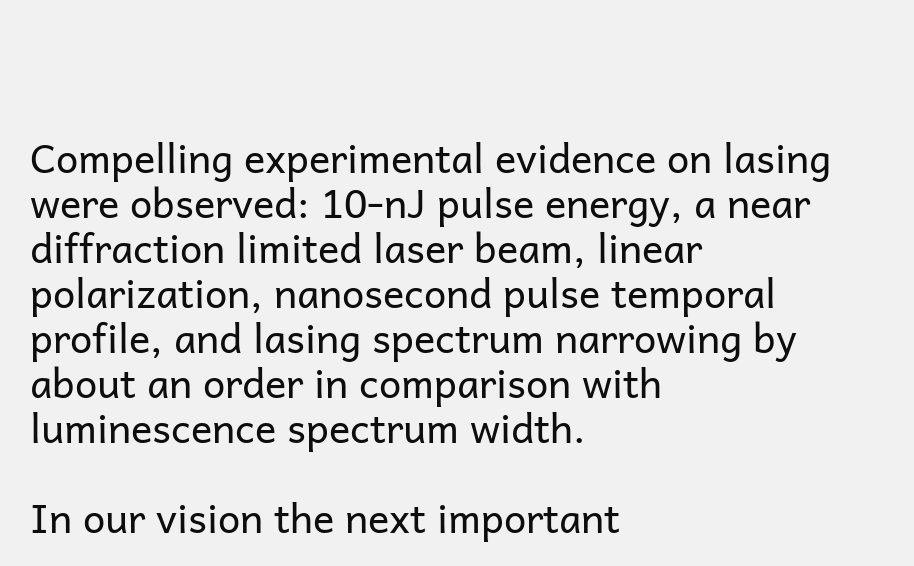Compelling experimental evidence on lasing were observed: 10-nJ pulse energy, a near diffraction limited laser beam, linear polarization, nanosecond pulse temporal profile, and lasing spectrum narrowing by about an order in comparison with luminescence spectrum width.

In our vision the next important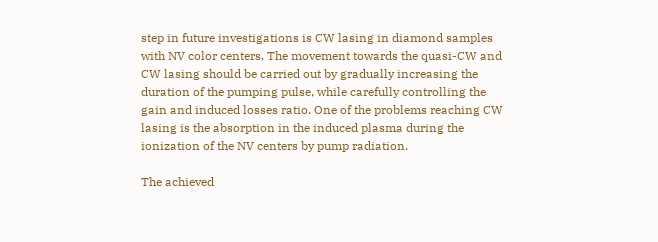step in future investigations is CW lasing in diamond samples with NV color centers. The movement towards the quasi-CW and CW lasing should be carried out by gradually increasing the duration of the pumping pulse, while carefully controlling the gain and induced losses ratio. One of the problems reaching CW lasing is the absorption in the induced plasma during the ionization of the NV centers by pump radiation.

The achieved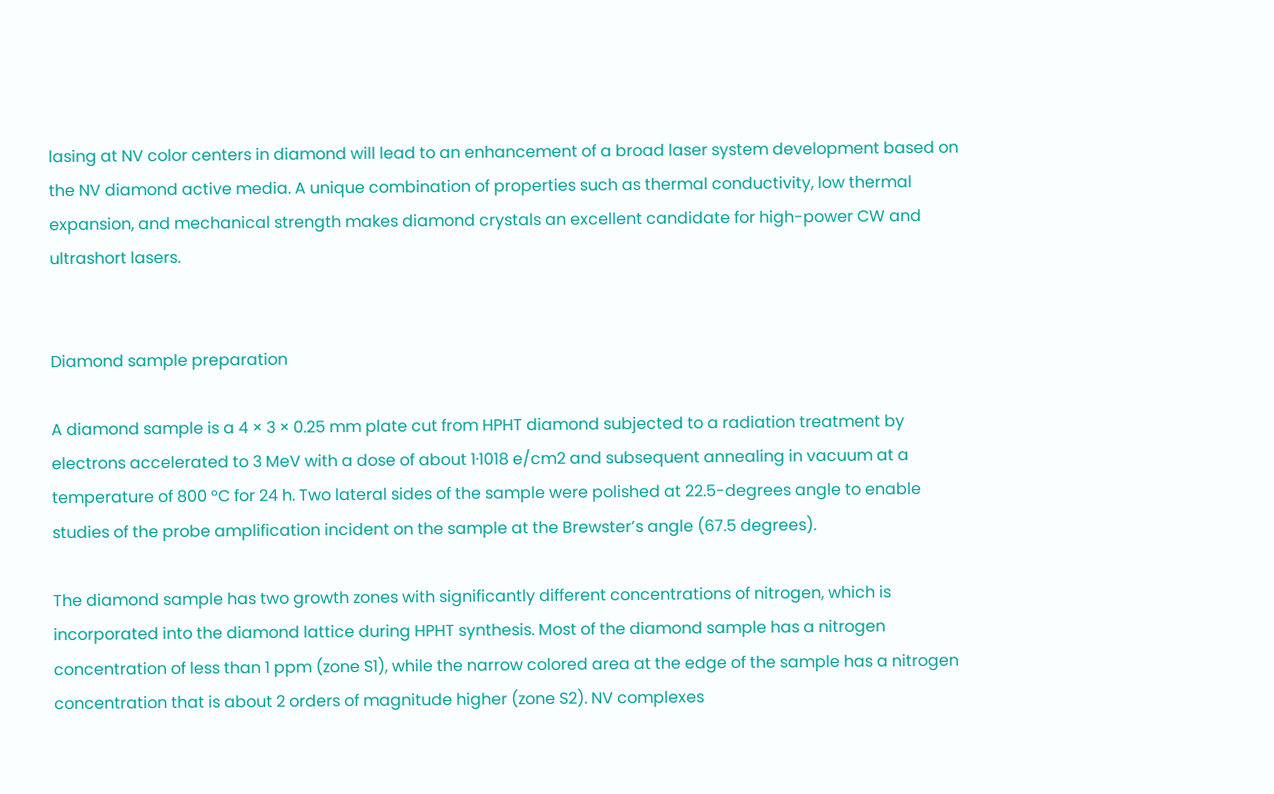lasing at NV color centers in diamond will lead to an enhancement of a broad laser system development based on the NV diamond active media. A unique combination of properties such as thermal conductivity, low thermal expansion, and mechanical strength makes diamond crystals an excellent candidate for high-power CW and ultrashort lasers.


Diamond sample preparation

A diamond sample is a 4 × 3 × 0.25 mm plate cut from HPHT diamond subjected to a radiation treatment by electrons accelerated to 3 MeV with a dose of about 1·1018 e/cm2 and subsequent annealing in vacuum at a temperature of 800 °C for 24 h. Two lateral sides of the sample were polished at 22.5-degrees angle to enable studies of the probe amplification incident on the sample at the Brewster’s angle (67.5 degrees).

The diamond sample has two growth zones with significantly different concentrations of nitrogen, which is incorporated into the diamond lattice during HPHT synthesis. Most of the diamond sample has a nitrogen concentration of less than 1 ppm (zone S1), while the narrow colored area at the edge of the sample has a nitrogen concentration that is about 2 orders of magnitude higher (zone S2). NV complexes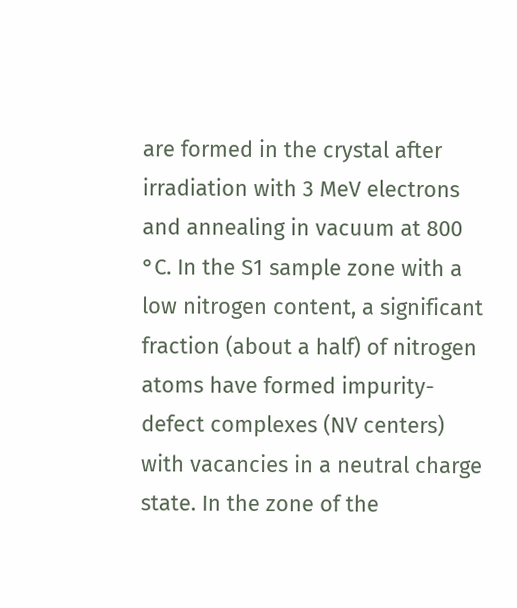are formed in the crystal after irradiation with 3 MeV electrons and annealing in vacuum at 800 °C. In the S1 sample zone with a low nitrogen content, a significant fraction (about a half) of nitrogen atoms have formed impurity-defect complexes (NV centers) with vacancies in a neutral charge state. In the zone of the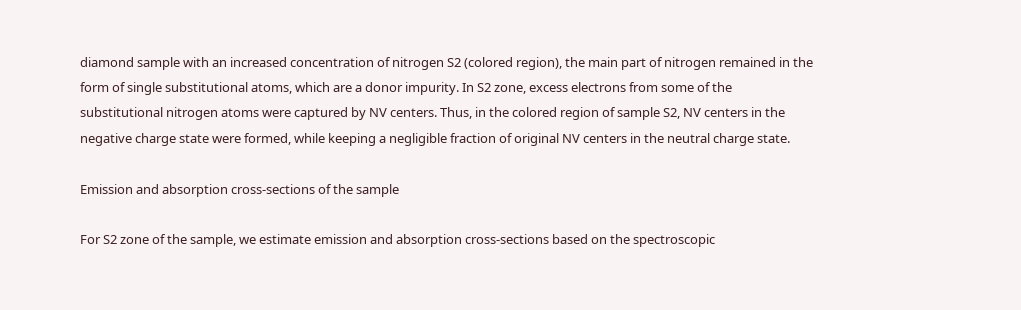diamond sample with an increased concentration of nitrogen S2 (colored region), the main part of nitrogen remained in the form of single substitutional atoms, which are a donor impurity. In S2 zone, excess electrons from some of the substitutional nitrogen atoms were captured by NV centers. Thus, in the colored region of sample S2, NV centers in the negative charge state were formed, while keeping a negligible fraction of original NV centers in the neutral charge state.

Emission and absorption cross-sections of the sample

For S2 zone of the sample, we estimate emission and absorption cross-sections based on the spectroscopic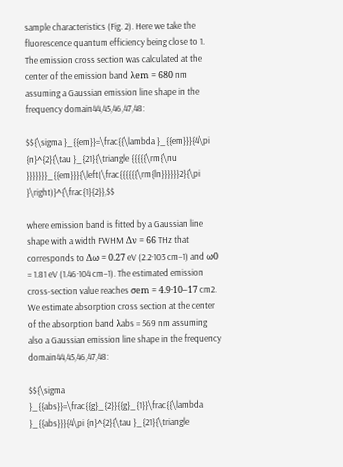sample characteristics (Fig. 2). Here we take the fluorescence quantum efficiency being close to 1. The emission cross section was calculated at the center of the emission band λem = 680 nm assuming a Gaussian emission line shape in the frequency domain44,45,46,47,48:

$${\sigma }_{{em}}=\frac{{\lambda }_{{em}}}{4\pi {n}^{2}{\tau }_{21}{\triangle {{{{{\rm{\nu }}}}}}}_{{em}}}{\left(\frac{{{{{{\rm{ln}}}}}}2}{\pi }\right)}^{\frac{1}{2}},$$

where emission band is fitted by a Gaussian line shape with a width FWHM Δν = 66 THz that corresponds to Δω = 0.27 eV (2.2·103 cm−1) and ω0 = 1.81 eV (1.46·104 cm–1). The estimated emission cross-section value reaches σem = 4.9·10–17 cm2. We estimate absorption cross section at the center of the absorption band λabs = 569 nm assuming also a Gaussian emission line shape in the frequency domain44,45,46,47,48:

$${\sigma }_{{abs}}=\frac{{g}_{2}}{{g}_{1}}\frac{{\lambda }_{{abs}}}{4\pi {n}^{2}{\tau }_{21}{\triangle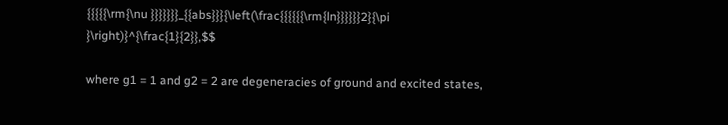{{{{{\rm{\nu }}}}}}}_{{abs}}}{\left(\frac{{{{{{\rm{ln}}}}}}2}{\pi }\right)}^{\frac{1}{2}},$$

where g1 = 1 and g2 = 2 are degeneracies of ground and excited states,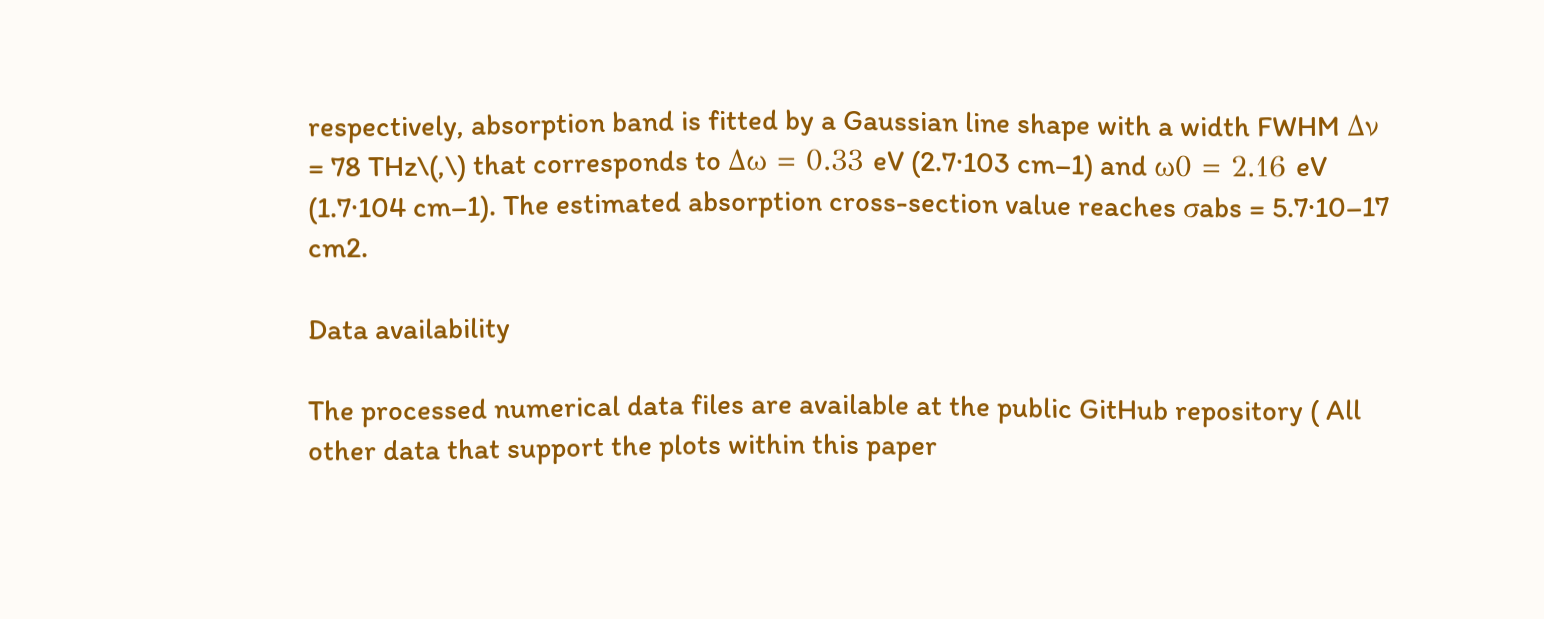respectively, absorption band is fitted by a Gaussian line shape with a width FWHM Δν = 78 THz\(,\) that corresponds to Δω = 0.33 eV (2.7·103 cm–1) and ω0 = 2.16 eV (1.7·104 cm–1). The estimated absorption cross-section value reaches σabs = 5.7·10–17 cm2.

Data availability

The processed numerical data files are available at the public GitHub repository ( All other data that support the plots within this paper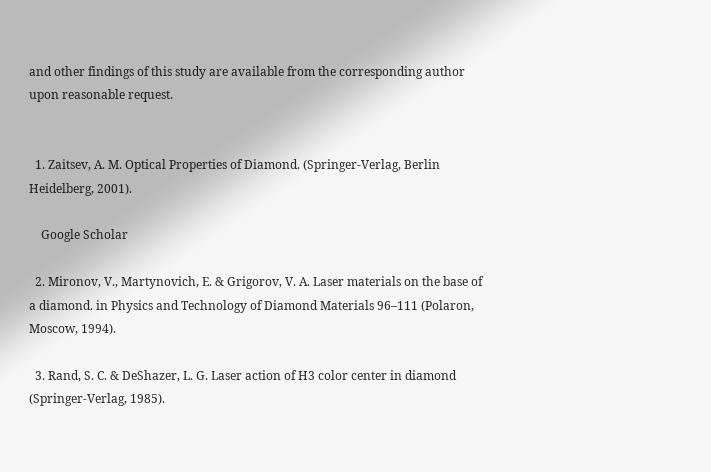and other findings of this study are available from the corresponding author upon reasonable request.


  1. Zaitsev, A. M. Optical Properties of Diamond. (Springer-Verlag, Berlin Heidelberg, 2001).

    Google Scholar

  2. Mironov, V., Martynovich, E. & Grigorov, V. A. Laser materials on the base of a diamond. in Physics and Technology of Diamond Materials 96–111 (Polaron, Moscow, 1994).

  3. Rand, S. C. & DeShazer, L. G. Laser action of H3 color center in diamond (Springer-Verlag, 1985).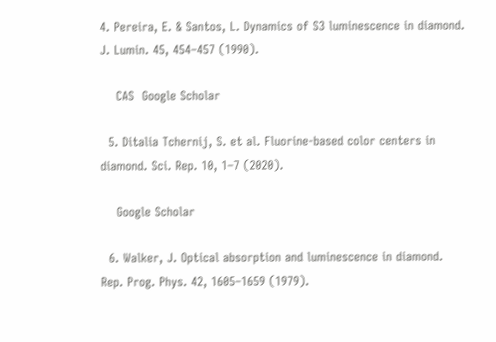4. Pereira, E. & Santos, L. Dynamics of S3 luminescence in diamond. J. Lumin. 45, 454–457 (1990).

    CAS  Google Scholar

  5. Ditalia Tchernij, S. et al. Fluorine-based color centers in diamond. Sci. Rep. 10, 1–7 (2020).

    Google Scholar

  6. Walker, J. Optical absorption and luminescence in diamond. Rep. Prog. Phys. 42, 1605–1659 (1979).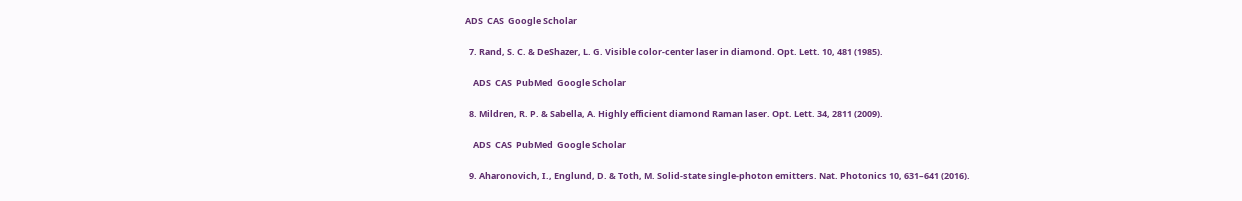ADS  CAS  Google Scholar

  7. Rand, S. C. & DeShazer, L. G. Visible color-center laser in diamond. Opt. Lett. 10, 481 (1985).

    ADS  CAS  PubMed  Google Scholar

  8. Mildren, R. P. & Sabella, A. Highly efficient diamond Raman laser. Opt. Lett. 34, 2811 (2009).

    ADS  CAS  PubMed  Google Scholar

  9. Aharonovich, I., Englund, D. & Toth, M. Solid-state single-photon emitters. Nat. Photonics 10, 631–641 (2016).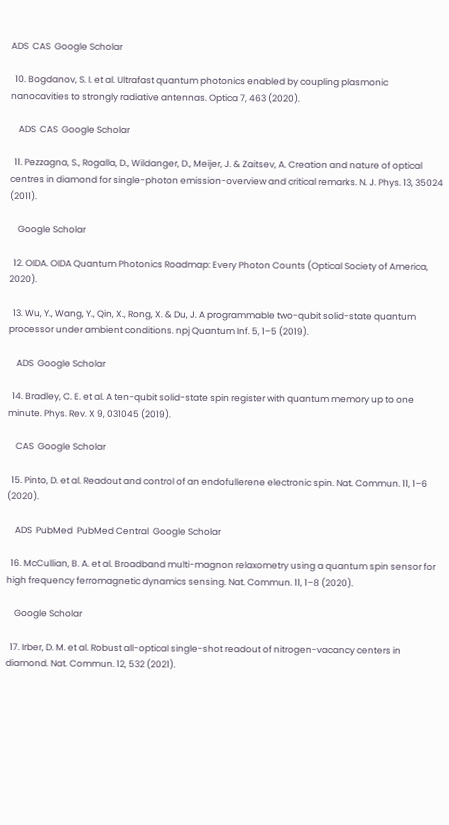ADS  CAS  Google Scholar

  10. Bogdanov, S. I. et al. Ultrafast quantum photonics enabled by coupling plasmonic nanocavities to strongly radiative antennas. Optica 7, 463 (2020).

    ADS  CAS  Google Scholar

  11. Pezzagna, S., Rogalla, D., Wildanger, D., Meijer, J. & Zaitsev, A. Creation and nature of optical centres in diamond for single-photon emission-overview and critical remarks. N. J. Phys. 13, 35024 (2011).

    Google Scholar

  12. OIDA. OIDA Quantum Photonics Roadmap: Every Photon Counts (Optical Society of America, 2020).

  13. Wu, Y., Wang, Y., Qin, X., Rong, X. & Du, J. A programmable two-qubit solid-state quantum processor under ambient conditions. npj Quantum Inf. 5, 1–5 (2019).

    ADS  Google Scholar

  14. Bradley, C. E. et al. A ten-qubit solid-state spin register with quantum memory up to one minute. Phys. Rev. X 9, 031045 (2019).

    CAS  Google Scholar

  15. Pinto, D. et al. Readout and control of an endofullerene electronic spin. Nat. Commun. 11, 1–6 (2020).

    ADS  PubMed  PubMed Central  Google Scholar

  16. McCullian, B. A. et al. Broadband multi-magnon relaxometry using a quantum spin sensor for high frequency ferromagnetic dynamics sensing. Nat. Commun. 11, 1–8 (2020).

    Google Scholar

  17. Irber, D. M. et al. Robust all-optical single-shot readout of nitrogen-vacancy centers in diamond. Nat. Commun. 12, 532 (2021).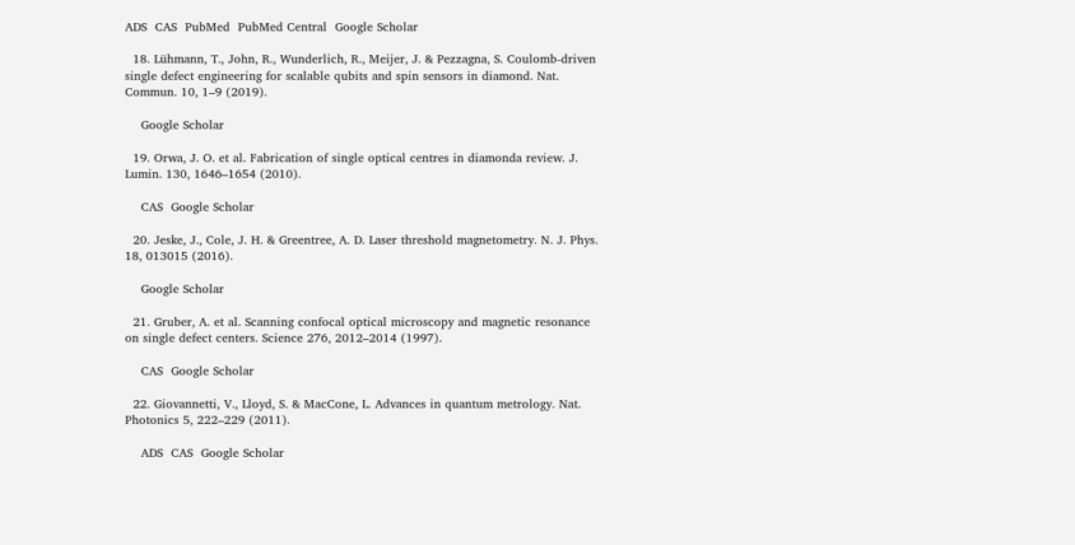ADS  CAS  PubMed  PubMed Central  Google Scholar

  18. Lühmann, T., John, R., Wunderlich, R., Meijer, J. & Pezzagna, S. Coulomb-driven single defect engineering for scalable qubits and spin sensors in diamond. Nat. Commun. 10, 1–9 (2019).

    Google Scholar

  19. Orwa, J. O. et al. Fabrication of single optical centres in diamonda review. J. Lumin. 130, 1646–1654 (2010).

    CAS  Google Scholar

  20. Jeske, J., Cole, J. H. & Greentree, A. D. Laser threshold magnetometry. N. J. Phys. 18, 013015 (2016).

    Google Scholar

  21. Gruber, A. et al. Scanning confocal optical microscopy and magnetic resonance on single defect centers. Science 276, 2012–2014 (1997).

    CAS  Google Scholar

  22. Giovannetti, V., Lloyd, S. & MacCone, L. Advances in quantum metrology. Nat. Photonics 5, 222–229 (2011).

    ADS  CAS  Google Scholar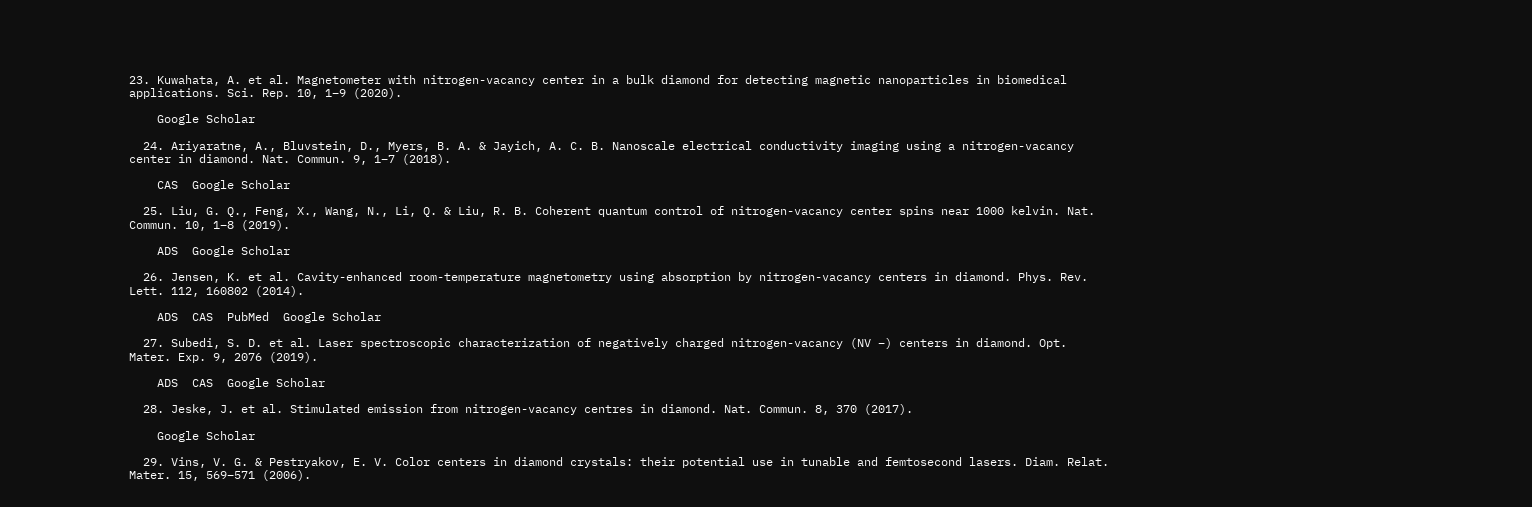23. Kuwahata, A. et al. Magnetometer with nitrogen-vacancy center in a bulk diamond for detecting magnetic nanoparticles in biomedical applications. Sci. Rep. 10, 1–9 (2020).

    Google Scholar

  24. Ariyaratne, A., Bluvstein, D., Myers, B. A. & Jayich, A. C. B. Nanoscale electrical conductivity imaging using a nitrogen-vacancy center in diamond. Nat. Commun. 9, 1–7 (2018).

    CAS  Google Scholar

  25. Liu, G. Q., Feng, X., Wang, N., Li, Q. & Liu, R. B. Coherent quantum control of nitrogen-vacancy center spins near 1000 kelvin. Nat. Commun. 10, 1–8 (2019).

    ADS  Google Scholar

  26. Jensen, K. et al. Cavity-enhanced room-temperature magnetometry using absorption by nitrogen-vacancy centers in diamond. Phys. Rev. Lett. 112, 160802 (2014).

    ADS  CAS  PubMed  Google Scholar

  27. Subedi, S. D. et al. Laser spectroscopic characterization of negatively charged nitrogen-vacancy (NV −) centers in diamond. Opt. Mater. Exp. 9, 2076 (2019).

    ADS  CAS  Google Scholar

  28. Jeske, J. et al. Stimulated emission from nitrogen-vacancy centres in diamond. Nat. Commun. 8, 370 (2017).

    Google Scholar

  29. Vins, V. G. & Pestryakov, E. V. Color centers in diamond crystals: their potential use in tunable and femtosecond lasers. Diam. Relat. Mater. 15, 569–571 (2006).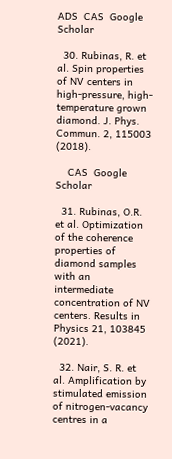ADS  CAS  Google Scholar

  30. Rubinas, R. et al. Spin properties of NV centers in high-pressure, high-temperature grown diamond. J. Phys. Commun. 2, 115003 (2018).

    CAS  Google Scholar

  31. Rubinas, O.R. et al. Optimization of the coherence properties of diamond samples with an intermediate concentration of NV centers. Results in Physics 21, 103845 (2021).

  32. Nair, S. R. et al. Amplification by stimulated emission of nitrogen-vacancy centres in a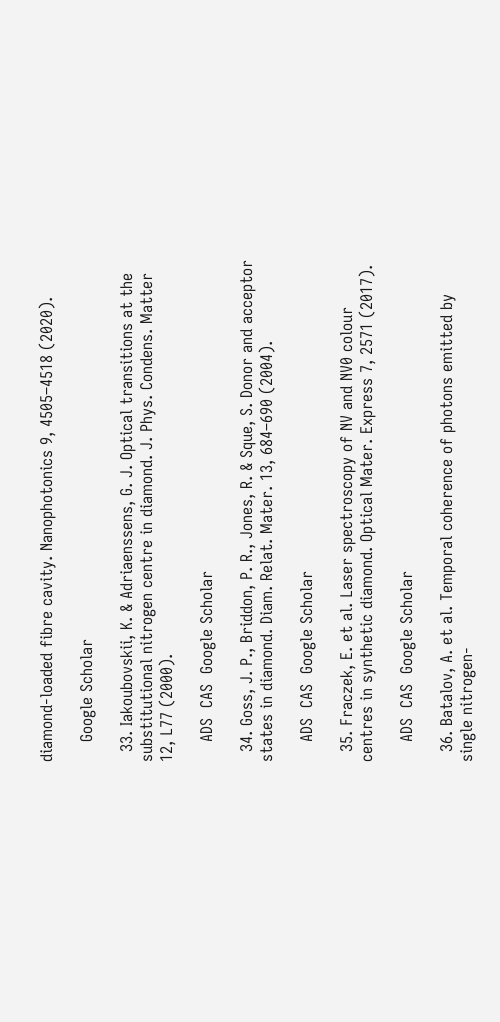diamond-loaded fibre cavity. Nanophotonics 9, 4505–4518 (2020).

    Google Scholar

  33. Iakoubovskii, K. & Adriaenssens, G. J. Optical transitions at the substitutional nitrogen centre in diamond. J. Phys. Condens. Matter 12, L77 (2000).

    ADS  CAS  Google Scholar

  34. Goss, J. P., Briddon, P. R., Jones, R. & Sque, S. Donor and acceptor states in diamond. Diam. Relat. Mater. 13, 684–690 (2004).

    ADS  CAS  Google Scholar

  35. Fraczek, E. et al. Laser spectroscopy of NV and NV0 colour centres in synthetic diamond. Optical Mater. Express 7, 2571 (2017).

    ADS  CAS  Google Scholar

  36. Batalov, A. et al. Temporal coherence of photons emitted by single nitrogen-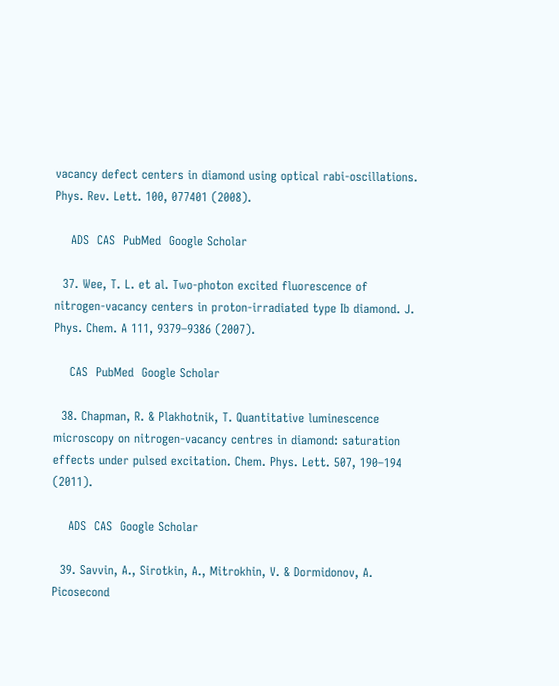vacancy defect centers in diamond using optical rabi-oscillations. Phys. Rev. Lett. 100, 077401 (2008).

    ADS  CAS  PubMed  Google Scholar

  37. Wee, T. L. et al. Two-photon excited fluorescence of nitrogen-vacancy centers in proton-irradiated type Ib diamond. J. Phys. Chem. A 111, 9379–9386 (2007).

    CAS  PubMed  Google Scholar

  38. Chapman, R. & Plakhotnik, T. Quantitative luminescence microscopy on nitrogen-vacancy centres in diamond: saturation effects under pulsed excitation. Chem. Phys. Lett. 507, 190–194 (2011).

    ADS  CAS  Google Scholar

  39. Savvin, A., Sirotkin, A., Mitrokhin, V. & Dormidonov, A. Picosecond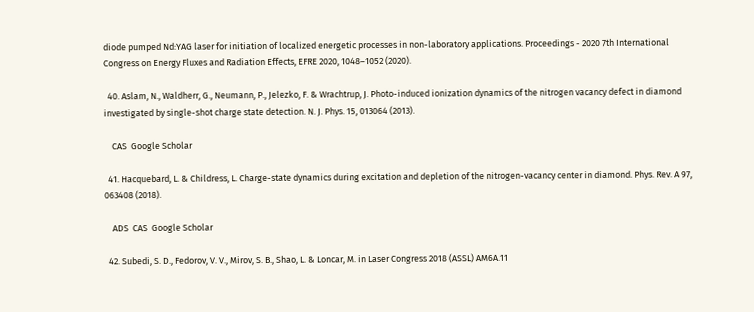diode pumped Nd:YAG laser for initiation of localized energetic processes in non-laboratory applications. Proceedings - 2020 7th International Congress on Energy Fluxes and Radiation Effects, EFRE 2020, 1048–1052 (2020).

  40. Aslam, N., Waldherr, G., Neumann, P., Jelezko, F. & Wrachtrup, J. Photo-induced ionization dynamics of the nitrogen vacancy defect in diamond investigated by single-shot charge state detection. N. J. Phys. 15, 013064 (2013).

    CAS  Google Scholar

  41. Hacquebard, L. & Childress, L. Charge-state dynamics during excitation and depletion of the nitrogen-vacancy center in diamond. Phys. Rev. A 97, 063408 (2018).

    ADS  CAS  Google Scholar

  42. Subedi, S. D., Fedorov, V. V., Mirov, S. B., Shao, L. & Loncar, M. in Laser Congress 2018 (ASSL) AM6A.11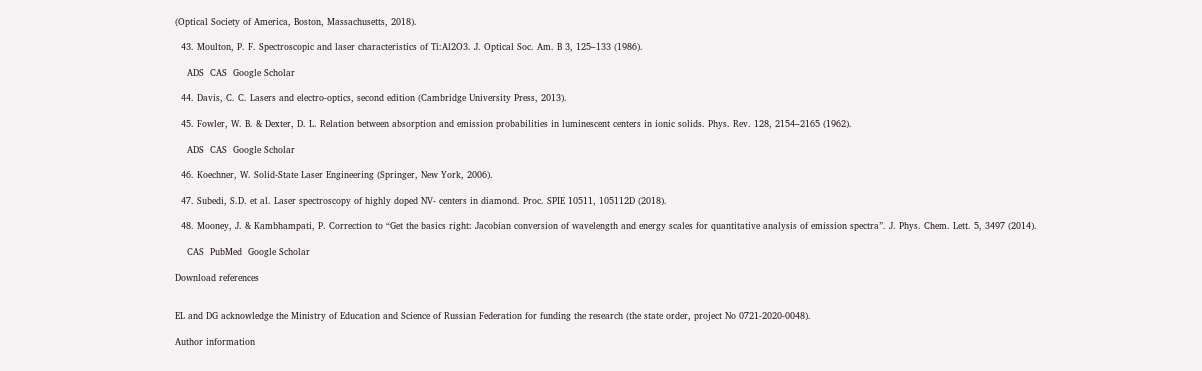(Optical Society of America, Boston, Massachusetts, 2018).

  43. Moulton, P. F. Spectroscopic and laser characteristics of Ti:Al2O3. J. Optical Soc. Am. B 3, 125–133 (1986).

    ADS  CAS  Google Scholar

  44. Davis, C. C. Lasers and electro-optics, second edition (Cambridge University Press, 2013).

  45. Fowler, W. B. & Dexter, D. L. Relation between absorption and emission probabilities in luminescent centers in ionic solids. Phys. Rev. 128, 2154–2165 (1962).

    ADS  CAS  Google Scholar

  46. Koechner, W. Solid-State Laser Engineering (Springer, New York, 2006).

  47. Subedi, S.D. et al. Laser spectroscopy of highly doped NV- centers in diamond. Proc. SPIE 10511, 105112D (2018).

  48. Mooney, J. & Kambhampati, P. Correction to “Get the basics right: Jacobian conversion of wavelength and energy scales for quantitative analysis of emission spectra”. J. Phys. Chem. Lett. 5, 3497 (2014).

    CAS  PubMed  Google Scholar

Download references


EL and DG acknowledge the Ministry of Education and Science of Russian Federation for funding the research (the state order, project No 0721-2020-0048).

Author information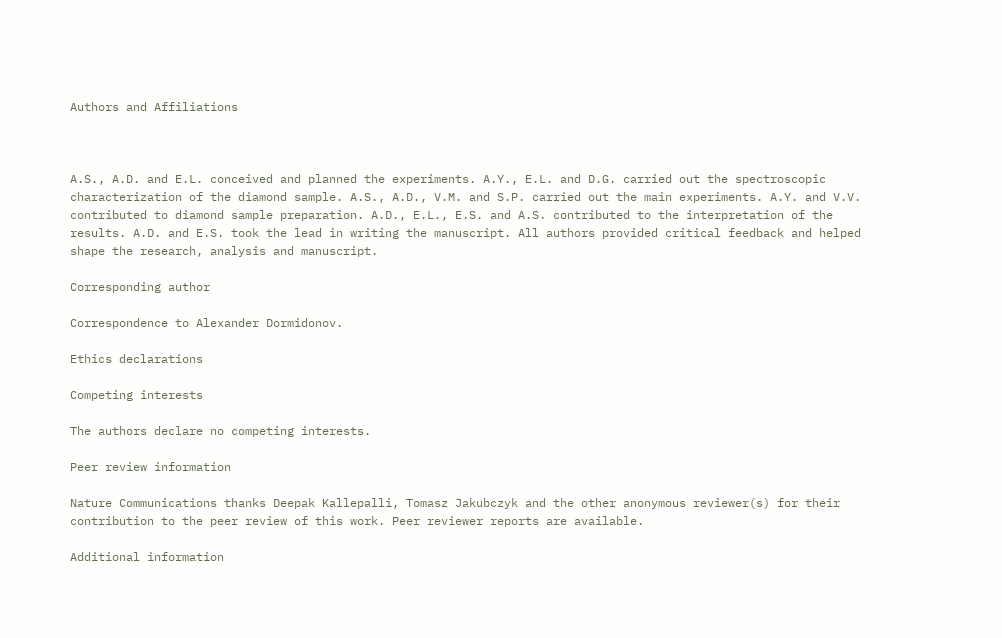Authors and Affiliations



A.S., A.D. and E.L. conceived and planned the experiments. A.Y., E.L. and D.G. carried out the spectroscopic characterization of the diamond sample. A.S., A.D., V.M. and S.P. carried out the main experiments. A.Y. and V.V. contributed to diamond sample preparation. A.D., E.L., E.S. and A.S. contributed to the interpretation of the results. A.D. and E.S. took the lead in writing the manuscript. All authors provided critical feedback and helped shape the research, analysis and manuscript.

Corresponding author

Correspondence to Alexander Dormidonov.

Ethics declarations

Competing interests

The authors declare no competing interests.

Peer review information

Nature Communications thanks Deepak Kallepalli, Tomasz Jakubczyk and the other anonymous reviewer(s) for their contribution to the peer review of this work. Peer reviewer reports are available.

Additional information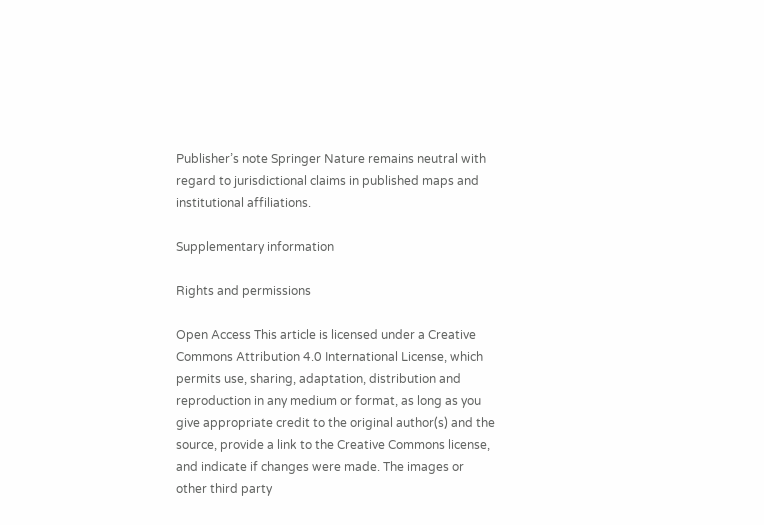Publisher’s note Springer Nature remains neutral with regard to jurisdictional claims in published maps and institutional affiliations.

Supplementary information

Rights and permissions

Open Access This article is licensed under a Creative Commons Attribution 4.0 International License, which permits use, sharing, adaptation, distribution and reproduction in any medium or format, as long as you give appropriate credit to the original author(s) and the source, provide a link to the Creative Commons license, and indicate if changes were made. The images or other third party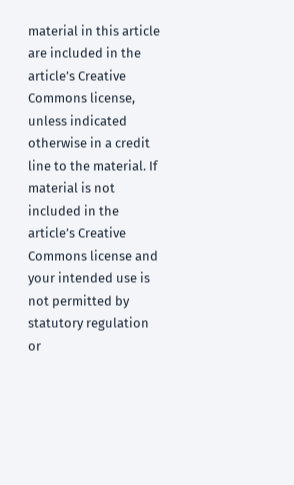material in this article are included in the article’s Creative Commons license, unless indicated otherwise in a credit line to the material. If material is not included in the article’s Creative Commons license and your intended use is not permitted by statutory regulation or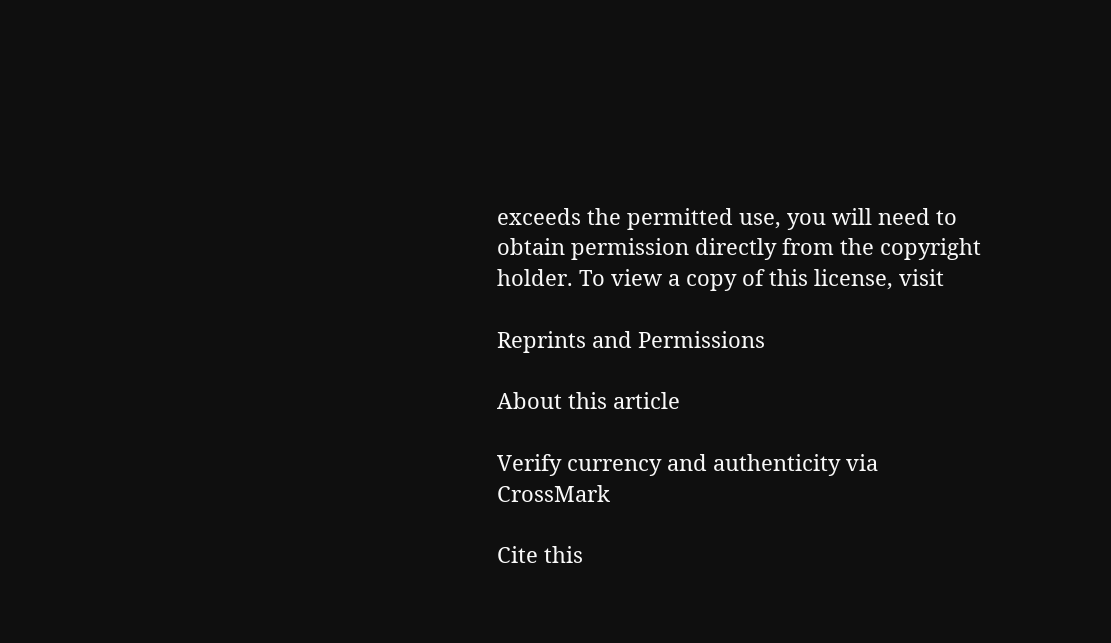exceeds the permitted use, you will need to obtain permission directly from the copyright holder. To view a copy of this license, visit

Reprints and Permissions

About this article

Verify currency and authenticity via CrossMark

Cite this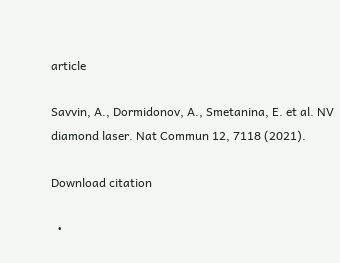article

Savvin, A., Dormidonov, A., Smetanina, E. et al. NV diamond laser. Nat Commun 12, 7118 (2021).

Download citation

  •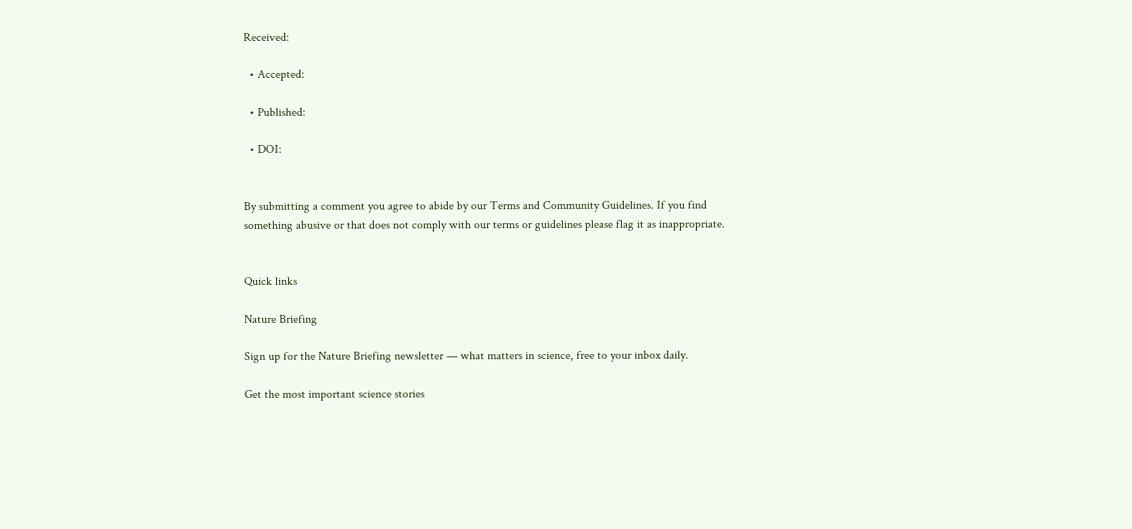Received:

  • Accepted:

  • Published:

  • DOI:


By submitting a comment you agree to abide by our Terms and Community Guidelines. If you find something abusive or that does not comply with our terms or guidelines please flag it as inappropriate.


Quick links

Nature Briefing

Sign up for the Nature Briefing newsletter — what matters in science, free to your inbox daily.

Get the most important science stories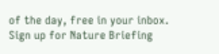of the day, free in your inbox. Sign up for Nature Briefing